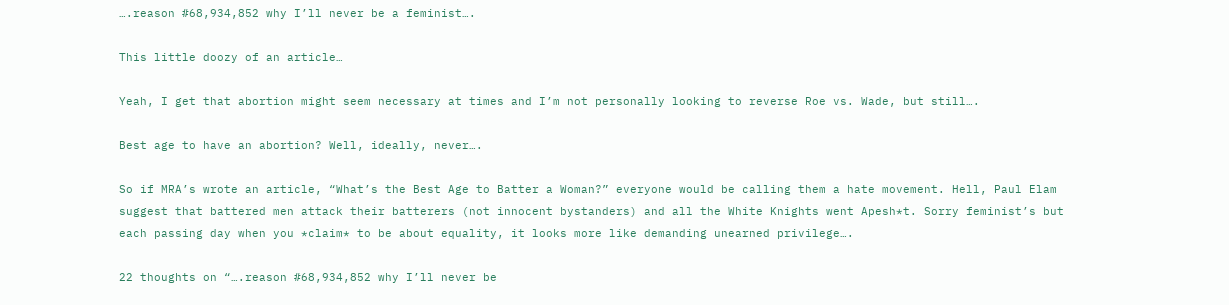….reason #68,934,852 why I’ll never be a feminist….

This little doozy of an article…

Yeah, I get that abortion might seem necessary at times and I’m not personally looking to reverse Roe vs. Wade, but still….

Best age to have an abortion? Well, ideally, never….

So if MRA’s wrote an article, “What’s the Best Age to Batter a Woman?” everyone would be calling them a hate movement. Hell, Paul Elam suggest that battered men attack their batterers (not innocent bystanders) and all the White Knights went Apesh*t. Sorry feminist’s but each passing day when you *claim* to be about equality, it looks more like demanding unearned privilege….

22 thoughts on “….reason #68,934,852 why I’ll never be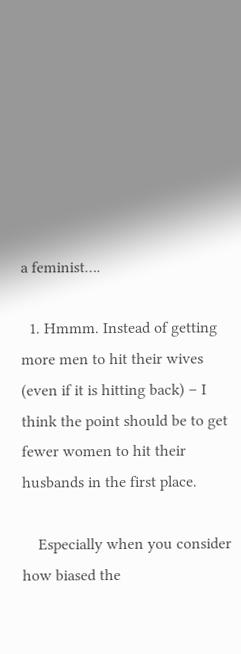a feminist….

  1. Hmmm. Instead of getting more men to hit their wives (even if it is hitting back) – I think the point should be to get fewer women to hit their husbands in the first place.

    Especially when you consider how biased the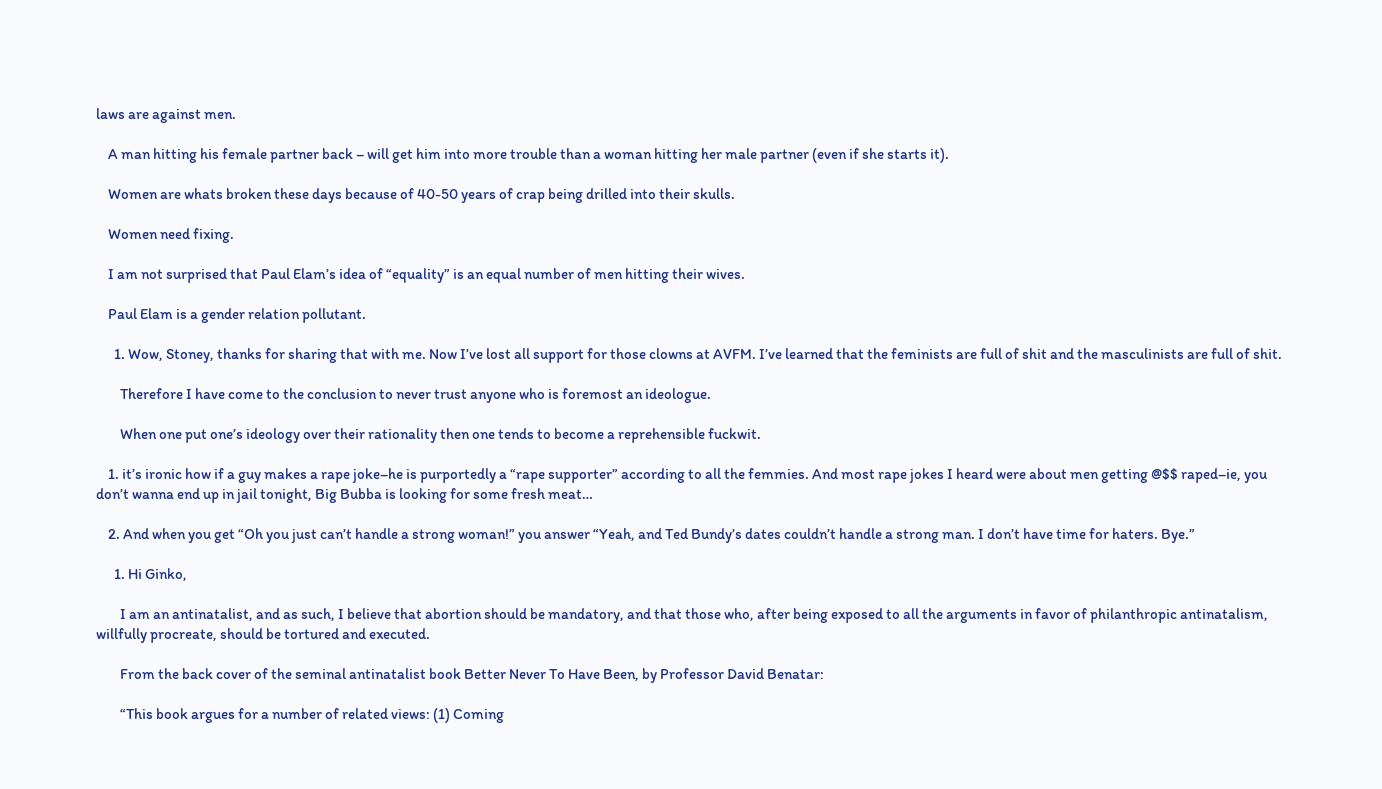laws are against men.

    A man hitting his female partner back – will get him into more trouble than a woman hitting her male partner (even if she starts it).

    Women are whats broken these days because of 40-50 years of crap being drilled into their skulls.

    Women need fixing.

    I am not surprised that Paul Elam’s idea of “equality” is an equal number of men hitting their wives.

    Paul Elam is a gender relation pollutant.

      1. Wow, Stoney, thanks for sharing that with me. Now I’ve lost all support for those clowns at AVFM. I’ve learned that the feminists are full of shit and the masculinists are full of shit.

        Therefore I have come to the conclusion to never trust anyone who is foremost an ideologue.

        When one put one’s ideology over their rationality then one tends to become a reprehensible fuckwit.

    1. it’s ironic how if a guy makes a rape joke–he is purportedly a “rape supporter” according to all the femmies. And most rape jokes I heard were about men getting @$$ raped–ie, you don’t wanna end up in jail tonight, Big Bubba is looking for some fresh meat…

    2. And when you get “Oh you just can’t handle a strong woman!” you answer “Yeah, and Ted Bundy’s dates couldn’t handle a strong man. I don’t have time for haters. Bye.”

      1. Hi Ginko,

        I am an antinatalist, and as such, I believe that abortion should be mandatory, and that those who, after being exposed to all the arguments in favor of philanthropic antinatalism, willfully procreate, should be tortured and executed.

        From the back cover of the seminal antinatalist book Better Never To Have Been, by Professor David Benatar:

        “This book argues for a number of related views: (1) Coming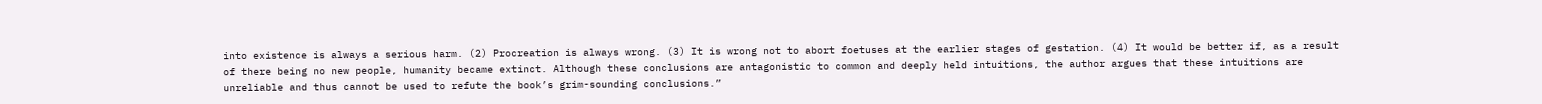into existence is always a serious harm. (2) Procreation is always wrong. (3) It is wrong not to abort foetuses at the earlier stages of gestation. (4) It would be better if, as a result of there being no new people, humanity became extinct. Although these conclusions are antagonistic to common and deeply held intuitions, the author argues that these intuitions are unreliable and thus cannot be used to refute the book’s grim-sounding conclusions.”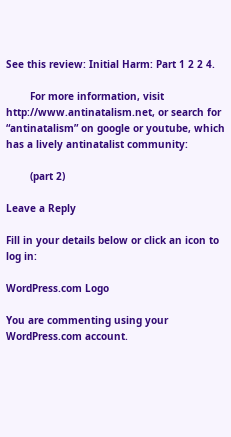See this review: Initial Harm: Part 1 2 2 4.

        For more information, visit http://www.antinatalism.net, or search for “antinatalism” on google or youtube, which has a lively antinatalist community:

        (part 2)

Leave a Reply

Fill in your details below or click an icon to log in:

WordPress.com Logo

You are commenting using your WordPress.com account.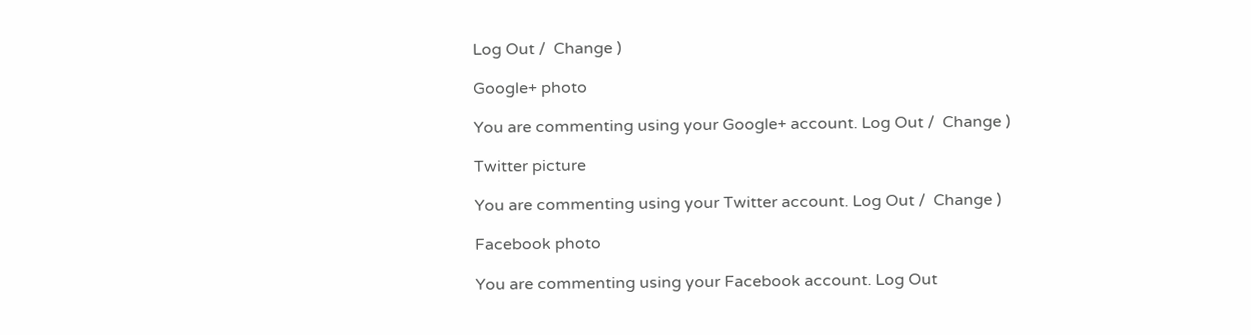Log Out /  Change )

Google+ photo

You are commenting using your Google+ account. Log Out /  Change )

Twitter picture

You are commenting using your Twitter account. Log Out /  Change )

Facebook photo

You are commenting using your Facebook account. Log Out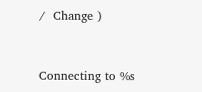/  Change )


Connecting to %s